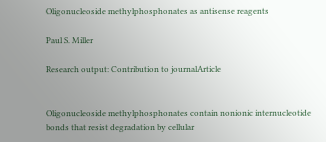Oligonucleoside methylphosphonates as antisense reagents

Paul S. Miller

Research output: Contribution to journalArticle


Oligonucleoside methylphosphonates contain nonionic internucleotide bonds that resist degradation by cellular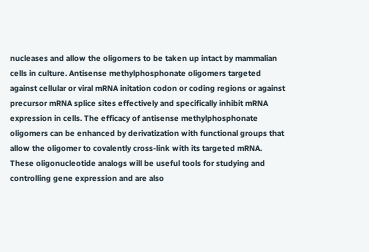nucleases and allow the oligomers to be taken up intact by mammalian cells in culture. Antisense methylphosphonate oligomers targeted against cellular or viral mRNA initation codon or coding regions or against precursor mRNA splice sites effectively and specifically inhibit mRNA expression in cells. The efficacy of antisense methylphosphonate oligomers can be enhanced by derivatization with functional groups that allow the oligomer to covalently cross-link with its targeted mRNA. These oligonucleotide analogs will be useful tools for studying and controlling gene expression and are also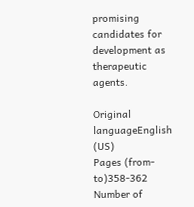promising candidates for development as therapeutic agents.

Original languageEnglish (US)
Pages (from-to)358-362
Number of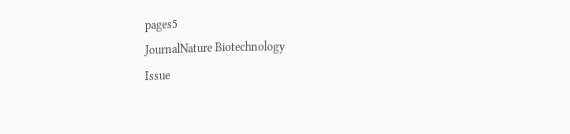pages5
JournalNature Biotechnology
Issue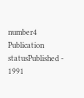number4
Publication statusPublished - 1991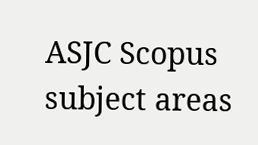ASJC Scopus subject areas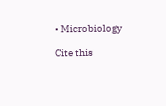• Microbiology

Cite this